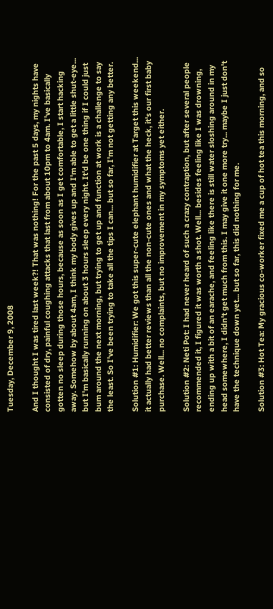Tuesday, December 9, 2008

And I thought I was tired last week?! That was nothing! For the past 5 days, my nights have consisted of dry, painful coughing attacks that last from about 10pm to 4am. I've basically gotten no sleep during those hours, because as soon as I get comfortable, I start hacking away. Somehow by about 4am, I think my body gives up and I'm able to get a little shut-eye... but I'm basically running on about 3 hours sleep every night. It'd be one thing if I could just bum around the next morning, but trying to get up and function at work is a challenge to say the least. So I've been trying to take all the tips I can... but so far, I'm not getting any better.

Solution #1: Humidifier: We got this super-cute elephant humidifier at Target this weekend... it actually had better reviews than all the non-cute ones and what the heck, it's our first baby purchase. Well... no complaints, but no improvement in my symptoms yet either.

Solution #2: Neti Pot: I had never heard of such a crazy contraption, but after several people recommended it, I figured it was worth a shot. Well... besides feeling like I was drowning, ending up with a bit of an earache, and feeling like there is still water sloshing around in my head somewhere, I didn't get much from this. I may give it one more try... maybe I just don't have the technique down yet... but so far, this did nothing for me.

Solution #3: Hot Tea: My gracious co-worker fixed me a cup of hot tea this morning, and so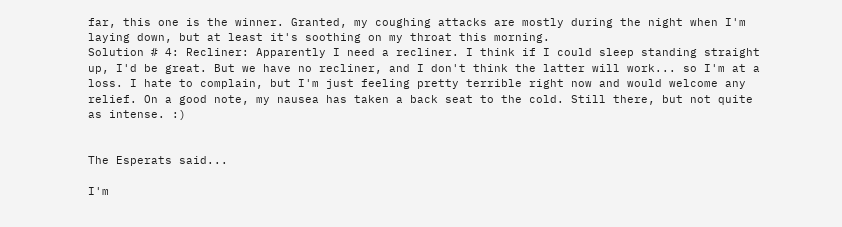far, this one is the winner. Granted, my coughing attacks are mostly during the night when I'm laying down, but at least it's soothing on my throat this morning.
Solution # 4: Recliner: Apparently I need a recliner. I think if I could sleep standing straight up, I'd be great. But we have no recliner, and I don't think the latter will work... so I'm at a loss. I hate to complain, but I'm just feeling pretty terrible right now and would welcome any relief. On a good note, my nausea has taken a back seat to the cold. Still there, but not quite as intense. :)


The Esperats said...

I'm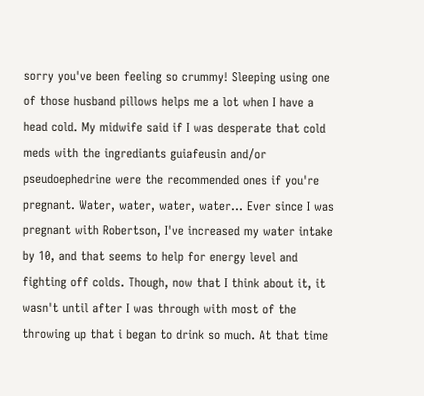sorry you've been feeling so crummy! Sleeping using one of those husband pillows helps me a lot when I have a head cold. My midwife said if I was desperate that cold meds with the ingrediants guiafeusin and/or pseudoephedrine were the recommended ones if you're pregnant. Water, water, water, water... Ever since I was pregnant with Robertson, I've increased my water intake by 10, and that seems to help for energy level and fighting off colds. Though, now that I think about it, it wasn't until after I was through with most of the throwing up that i began to drink so much. At that time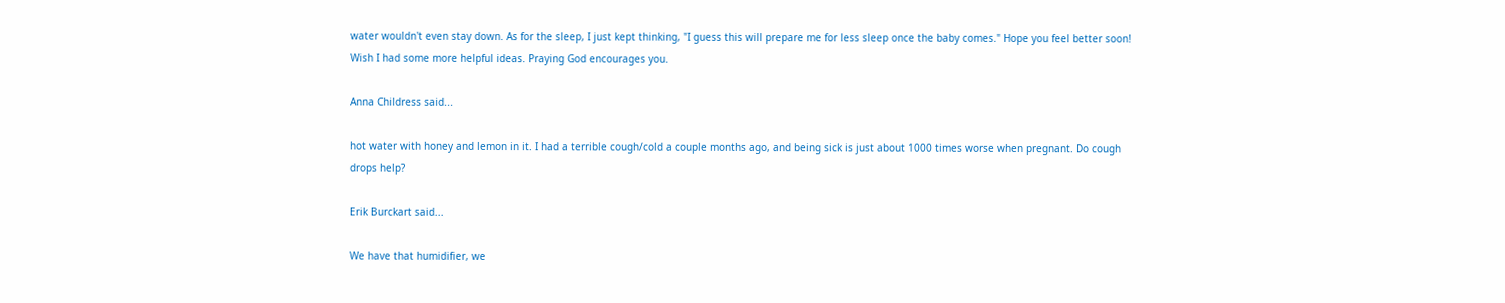water wouldn't even stay down. As for the sleep, I just kept thinking, "I guess this will prepare me for less sleep once the baby comes." Hope you feel better soon! Wish I had some more helpful ideas. Praying God encourages you.

Anna Childress said...

hot water with honey and lemon in it. I had a terrible cough/cold a couple months ago, and being sick is just about 1000 times worse when pregnant. Do cough drops help?

Erik Burckart said...

We have that humidifier, we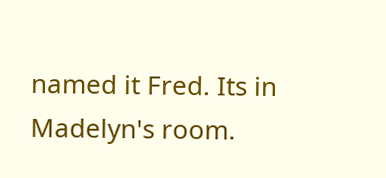named it Fred. Its in Madelyn's room.